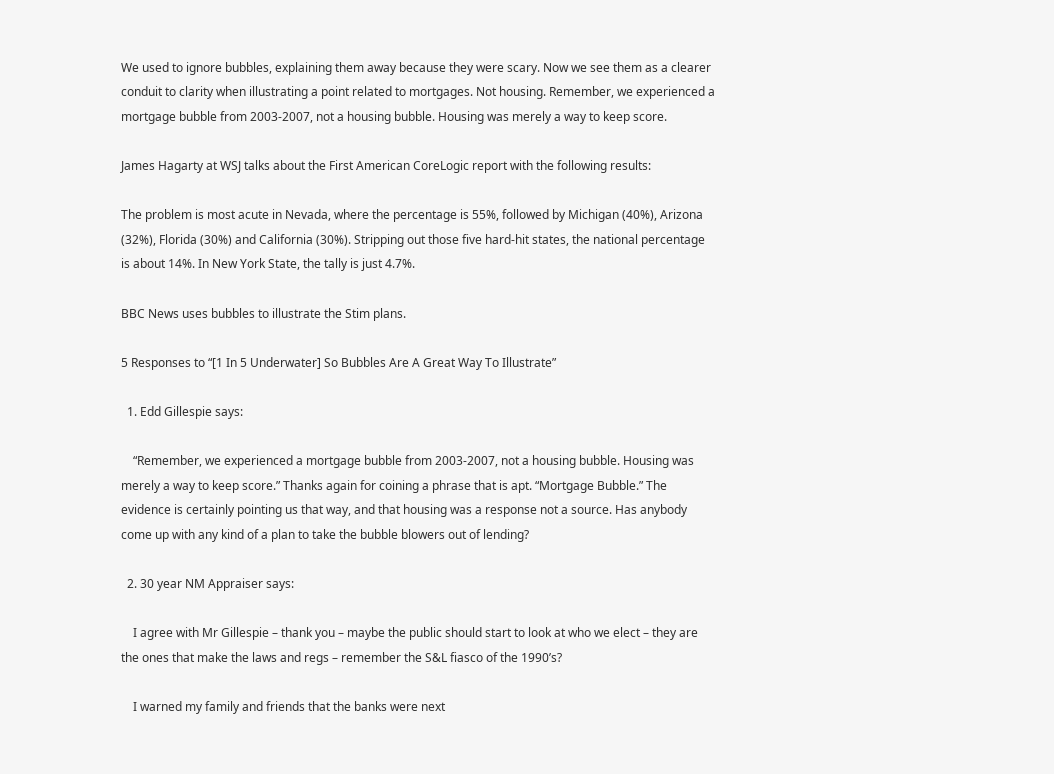We used to ignore bubbles, explaining them away because they were scary. Now we see them as a clearer conduit to clarity when illustrating a point related to mortgages. Not housing. Remember, we experienced a mortgage bubble from 2003-2007, not a housing bubble. Housing was merely a way to keep score.

James Hagarty at WSJ talks about the First American CoreLogic report with the following results:

The problem is most acute in Nevada, where the percentage is 55%, followed by Michigan (40%), Arizona (32%), Florida (30%) and California (30%). Stripping out those five hard-hit states, the national percentage is about 14%. In New York State, the tally is just 4.7%.

BBC News uses bubbles to illustrate the Stim plans.

5 Responses to “[1 In 5 Underwater] So Bubbles Are A Great Way To Illustrate”

  1. Edd Gillespie says:

    “Remember, we experienced a mortgage bubble from 2003-2007, not a housing bubble. Housing was merely a way to keep score.” Thanks again for coining a phrase that is apt. “Mortgage Bubble.” The evidence is certainly pointing us that way, and that housing was a response not a source. Has anybody come up with any kind of a plan to take the bubble blowers out of lending?

  2. 30 year NM Appraiser says:

    I agree with Mr Gillespie – thank you – maybe the public should start to look at who we elect – they are the ones that make the laws and regs – remember the S&L fiasco of the 1990’s?

    I warned my family and friends that the banks were next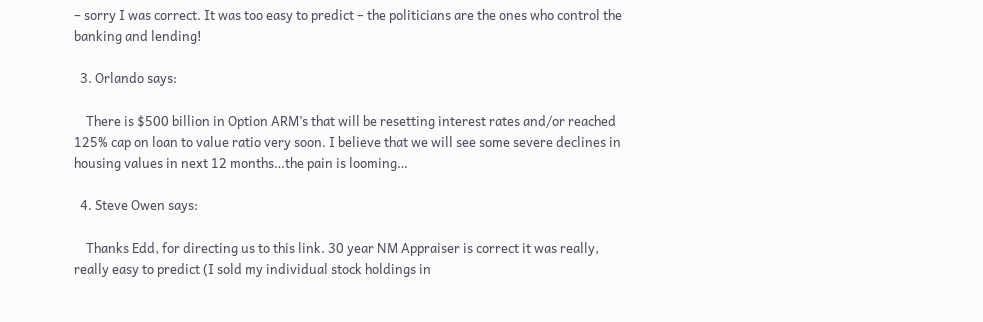– sorry I was correct. It was too easy to predict – the politicians are the ones who control the banking and lending!

  3. Orlando says:

    There is $500 billion in Option ARM’s that will be resetting interest rates and/or reached 125% cap on loan to value ratio very soon. I believe that we will see some severe declines in housing values in next 12 months…the pain is looming…

  4. Steve Owen says:

    Thanks Edd, for directing us to this link. 30 year NM Appraiser is correct it was really, really easy to predict (I sold my individual stock holdings in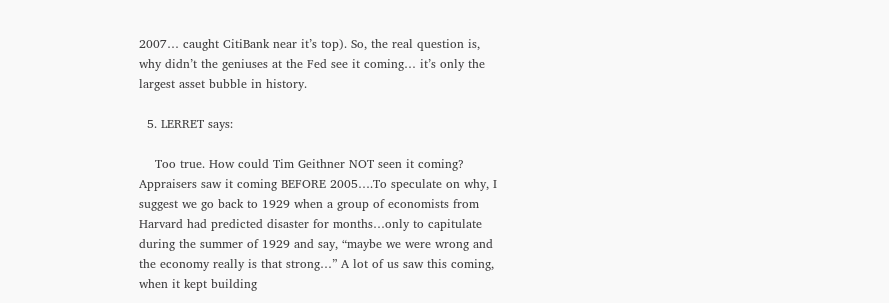2007… caught CitiBank near it’s top). So, the real question is, why didn’t the geniuses at the Fed see it coming… it’s only the largest asset bubble in history.

  5. LERRET says:

    Too true. How could Tim Geithner NOT seen it coming? Appraisers saw it coming BEFORE 2005….To speculate on why, I suggest we go back to 1929 when a group of economists from Harvard had predicted disaster for months…only to capitulate during the summer of 1929 and say, “maybe we were wrong and the economy really is that strong…” A lot of us saw this coming, when it kept building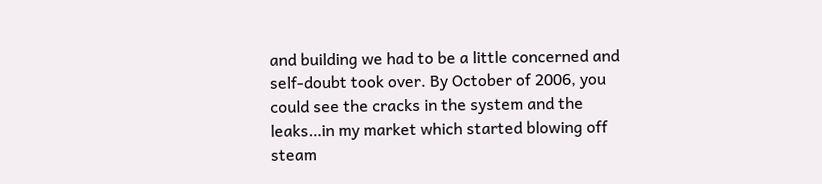and building we had to be a little concerned and self-doubt took over. By October of 2006, you could see the cracks in the system and the leaks…in my market which started blowing off steam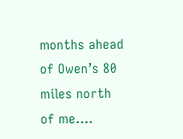months ahead of Owen’s 80 miles north of me….